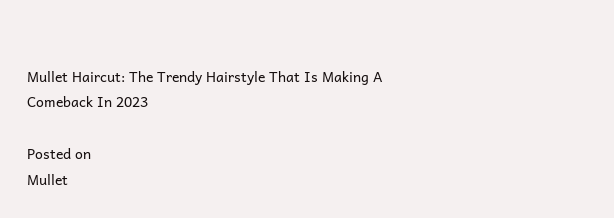Mullet Haircut: The Trendy Hairstyle That Is Making A Comeback In 2023

Posted on
Mullet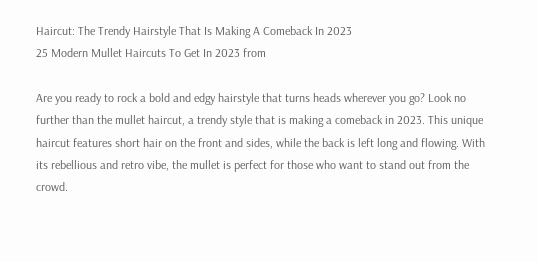Haircut: The Trendy Hairstyle That Is Making A Comeback In 2023
25 Modern Mullet Haircuts To Get In 2023 from

Are you ready to rock a bold and edgy hairstyle that turns heads wherever you go? Look no further than the mullet haircut, a trendy style that is making a comeback in 2023. This unique haircut features short hair on the front and sides, while the back is left long and flowing. With its rebellious and retro vibe, the mullet is perfect for those who want to stand out from the crowd.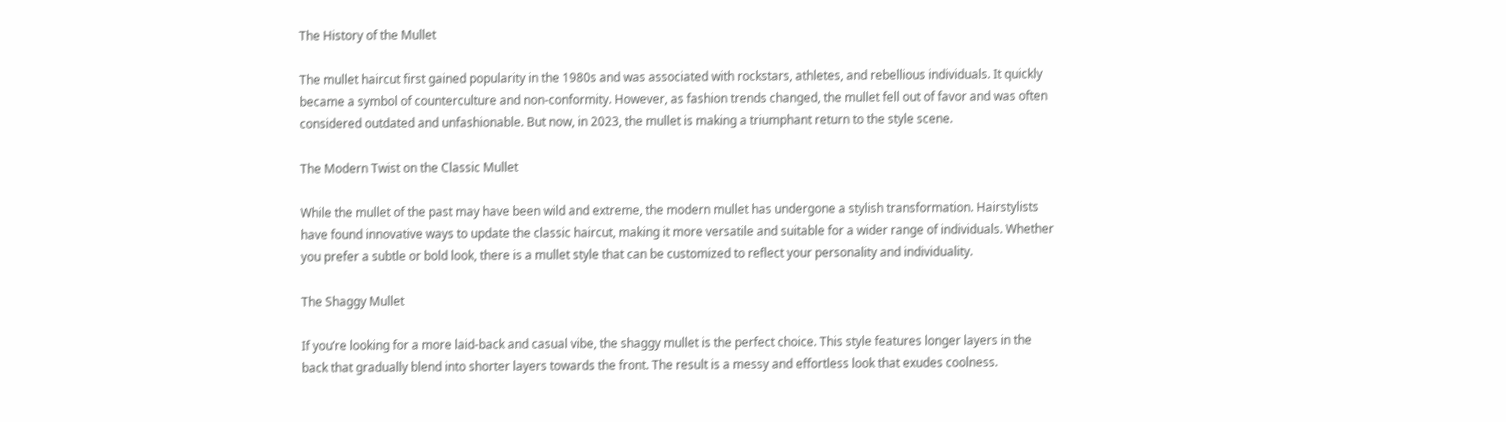The History of the Mullet

The mullet haircut first gained popularity in the 1980s and was associated with rockstars, athletes, and rebellious individuals. It quickly became a symbol of counterculture and non-conformity. However, as fashion trends changed, the mullet fell out of favor and was often considered outdated and unfashionable. But now, in 2023, the mullet is making a triumphant return to the style scene.

The Modern Twist on the Classic Mullet

While the mullet of the past may have been wild and extreme, the modern mullet has undergone a stylish transformation. Hairstylists have found innovative ways to update the classic haircut, making it more versatile and suitable for a wider range of individuals. Whether you prefer a subtle or bold look, there is a mullet style that can be customized to reflect your personality and individuality.

The Shaggy Mullet

If you’re looking for a more laid-back and casual vibe, the shaggy mullet is the perfect choice. This style features longer layers in the back that gradually blend into shorter layers towards the front. The result is a messy and effortless look that exudes coolness.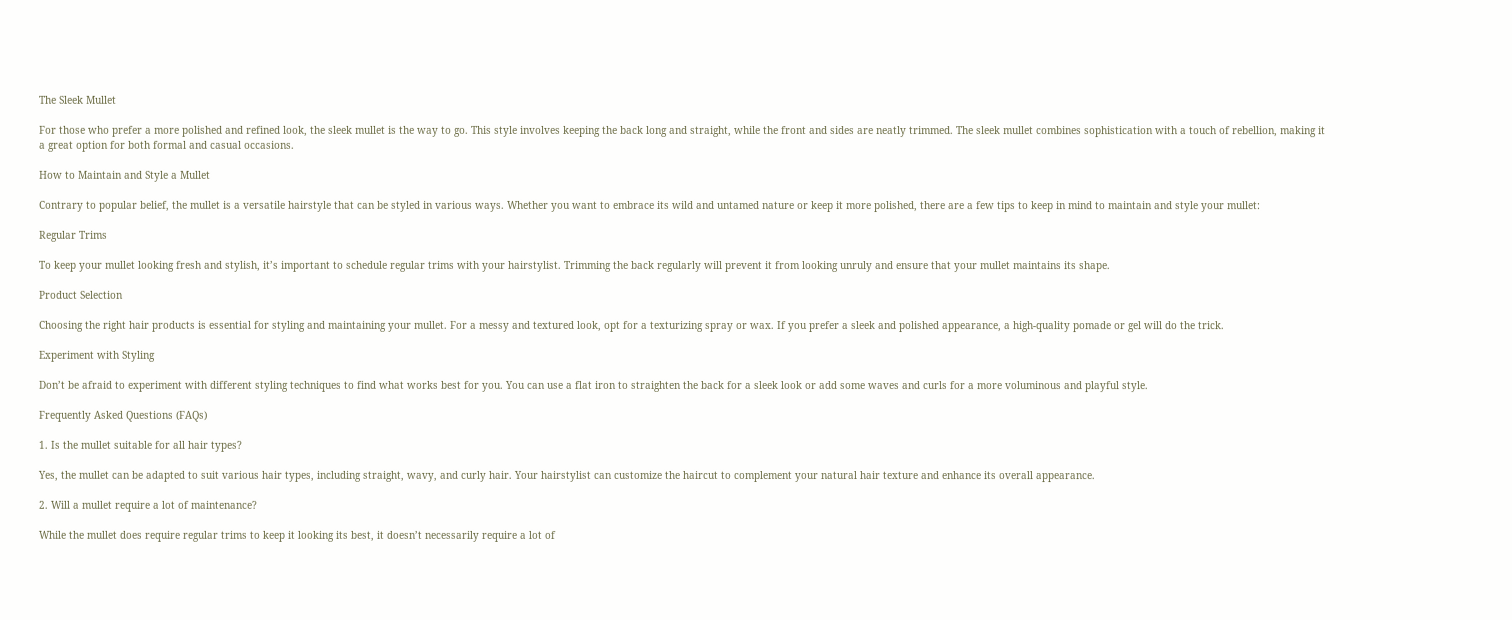The Sleek Mullet

For those who prefer a more polished and refined look, the sleek mullet is the way to go. This style involves keeping the back long and straight, while the front and sides are neatly trimmed. The sleek mullet combines sophistication with a touch of rebellion, making it a great option for both formal and casual occasions.

How to Maintain and Style a Mullet

Contrary to popular belief, the mullet is a versatile hairstyle that can be styled in various ways. Whether you want to embrace its wild and untamed nature or keep it more polished, there are a few tips to keep in mind to maintain and style your mullet:

Regular Trims

To keep your mullet looking fresh and stylish, it’s important to schedule regular trims with your hairstylist. Trimming the back regularly will prevent it from looking unruly and ensure that your mullet maintains its shape.

Product Selection

Choosing the right hair products is essential for styling and maintaining your mullet. For a messy and textured look, opt for a texturizing spray or wax. If you prefer a sleek and polished appearance, a high-quality pomade or gel will do the trick.

Experiment with Styling

Don’t be afraid to experiment with different styling techniques to find what works best for you. You can use a flat iron to straighten the back for a sleek look or add some waves and curls for a more voluminous and playful style.

Frequently Asked Questions (FAQs)

1. Is the mullet suitable for all hair types?

Yes, the mullet can be adapted to suit various hair types, including straight, wavy, and curly hair. Your hairstylist can customize the haircut to complement your natural hair texture and enhance its overall appearance.

2. Will a mullet require a lot of maintenance?

While the mullet does require regular trims to keep it looking its best, it doesn’t necessarily require a lot of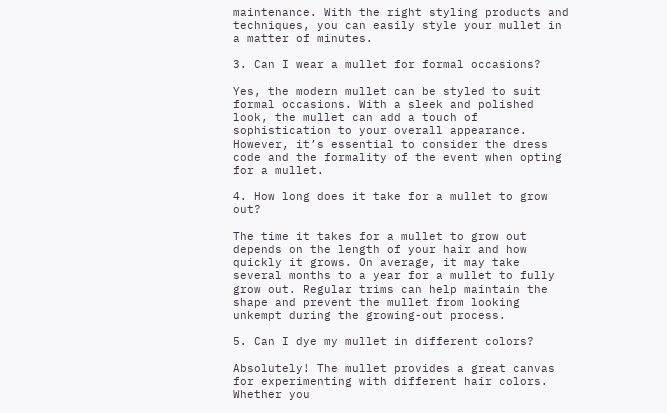maintenance. With the right styling products and techniques, you can easily style your mullet in a matter of minutes.

3. Can I wear a mullet for formal occasions?

Yes, the modern mullet can be styled to suit formal occasions. With a sleek and polished look, the mullet can add a touch of sophistication to your overall appearance. However, it’s essential to consider the dress code and the formality of the event when opting for a mullet.

4. How long does it take for a mullet to grow out?

The time it takes for a mullet to grow out depends on the length of your hair and how quickly it grows. On average, it may take several months to a year for a mullet to fully grow out. Regular trims can help maintain the shape and prevent the mullet from looking unkempt during the growing-out process.

5. Can I dye my mullet in different colors?

Absolutely! The mullet provides a great canvas for experimenting with different hair colors. Whether you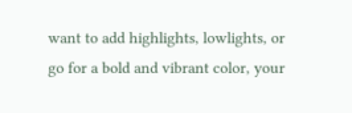want to add highlights, lowlights, or go for a bold and vibrant color, your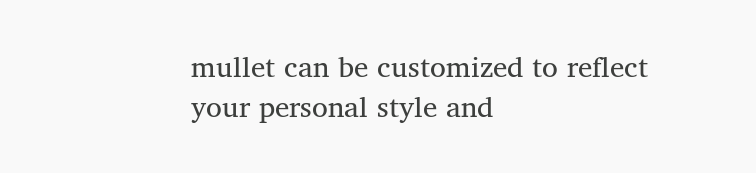mullet can be customized to reflect your personal style and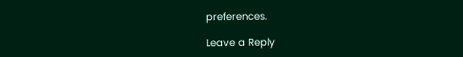preferences.

Leave a Reply